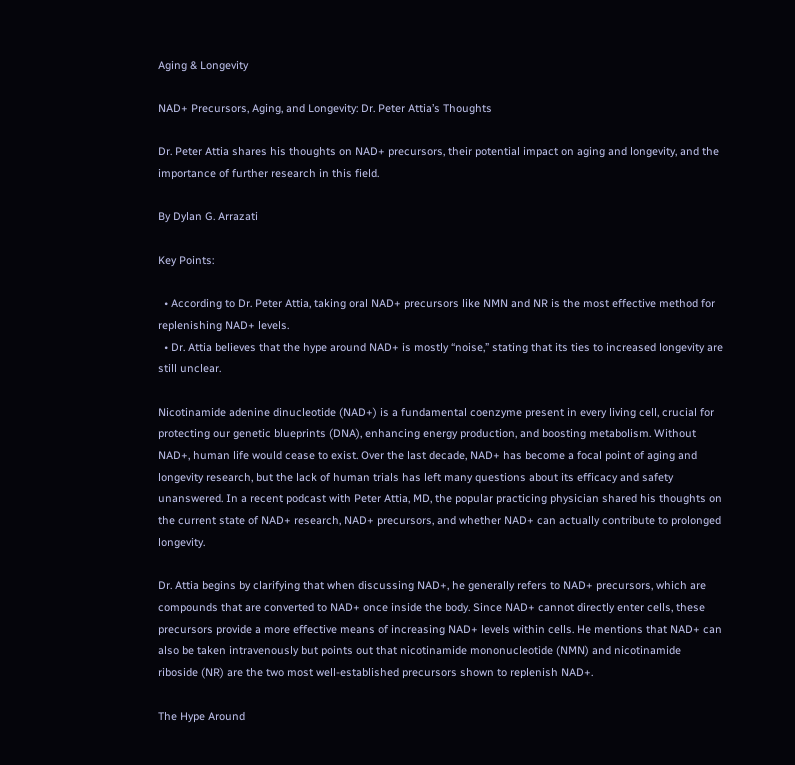Aging & Longevity

NAD+ Precursors, Aging, and Longevity: Dr. Peter Attia’s Thoughts

Dr. Peter Attia shares his thoughts on NAD+ precursors, their potential impact on aging and longevity, and the importance of further research in this field.

By Dylan G. Arrazati

Key Points:

  • According to Dr. Peter Attia, taking oral NAD+ precursors like NMN and NR is the most effective method for replenishing NAD+ levels.
  • Dr. Attia believes that the hype around NAD+ is mostly “noise,” stating that its ties to increased longevity are still unclear.

Nicotinamide adenine dinucleotide (NAD+) is a fundamental coenzyme present in every living cell, crucial for protecting our genetic blueprints (DNA), enhancing energy production, and boosting metabolism. Without NAD+, human life would cease to exist. Over the last decade, NAD+ has become a focal point of aging and longevity research, but the lack of human trials has left many questions about its efficacy and safety unanswered. In a recent podcast with Peter Attia, MD, the popular practicing physician shared his thoughts on the current state of NAD+ research, NAD+ precursors, and whether NAD+ can actually contribute to prolonged longevity.

Dr. Attia begins by clarifying that when discussing NAD+, he generally refers to NAD+ precursors, which are compounds that are converted to NAD+ once inside the body. Since NAD+ cannot directly enter cells, these precursors provide a more effective means of increasing NAD+ levels within cells. He mentions that NAD+ can also be taken intravenously but points out that nicotinamide mononucleotide (NMN) and nicotinamide riboside (NR) are the two most well-established precursors shown to replenish NAD+.

The Hype Around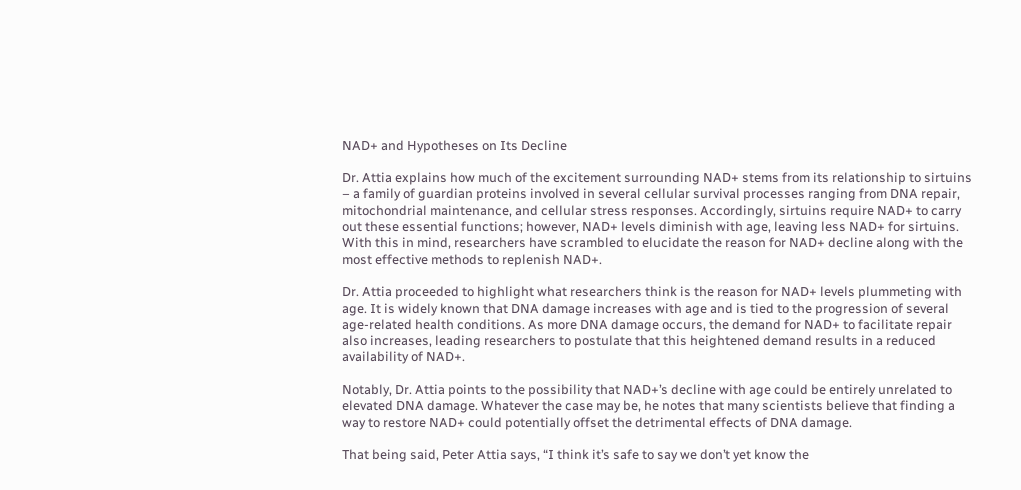NAD+ and Hypotheses on Its Decline

Dr. Attia explains how much of the excitement surrounding NAD+ stems from its relationship to sirtuins – a family of guardian proteins involved in several cellular survival processes ranging from DNA repair, mitochondrial maintenance, and cellular stress responses. Accordingly, sirtuins require NAD+ to carry out these essential functions; however, NAD+ levels diminish with age, leaving less NAD+ for sirtuins. With this in mind, researchers have scrambled to elucidate the reason for NAD+ decline along with the most effective methods to replenish NAD+.

Dr. Attia proceeded to highlight what researchers think is the reason for NAD+ levels plummeting with age. It is widely known that DNA damage increases with age and is tied to the progression of several age-related health conditions. As more DNA damage occurs, the demand for NAD+ to facilitate repair also increases, leading researchers to postulate that this heightened demand results in a reduced availability of NAD+.

Notably, Dr. Attia points to the possibility that NAD+’s decline with age could be entirely unrelated to elevated DNA damage. Whatever the case may be, he notes that many scientists believe that finding a way to restore NAD+ could potentially offset the detrimental effects of DNA damage.

That being said, Peter Attia says, “I think it’s safe to say we don’t yet know the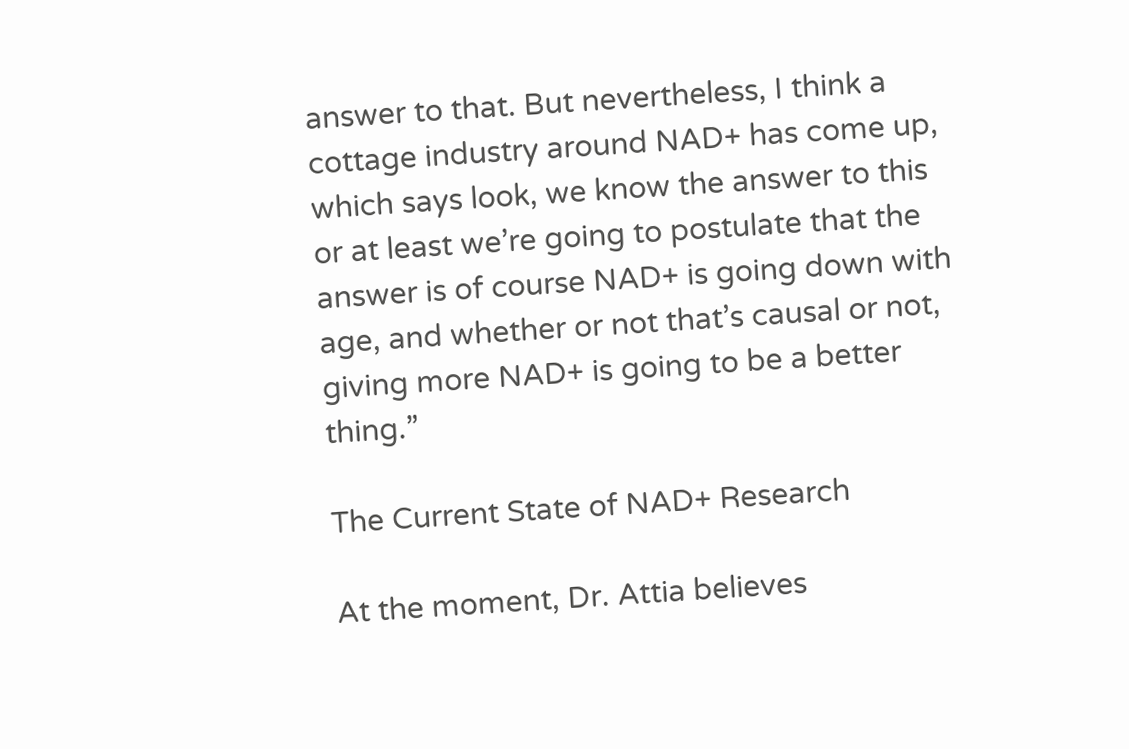answer to that. But nevertheless, I think a cottage industry around NAD+ has come up, which says look, we know the answer to this or at least we’re going to postulate that the answer is of course NAD+ is going down with age, and whether or not that’s causal or not, giving more NAD+ is going to be a better thing.”

The Current State of NAD+ Research

At the moment, Dr. Attia believes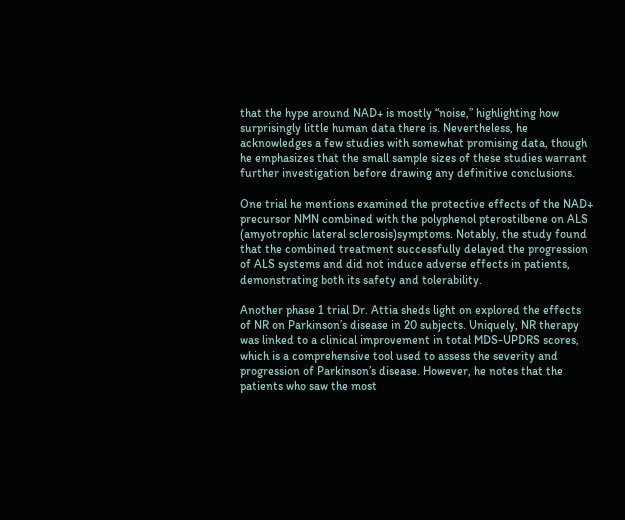that the hype around NAD+ is mostly “noise,” highlighting how surprisingly little human data there is. Nevertheless, he acknowledges a few studies with somewhat promising data, though he emphasizes that the small sample sizes of these studies warrant further investigation before drawing any definitive conclusions.

One trial he mentions examined the protective effects of the NAD+ precursor NMN combined with the polyphenol pterostilbene on ALS (amyotrophic lateral sclerosis)symptoms. Notably, the study found that the combined treatment successfully delayed the progression of ALS systems and did not induce adverse effects in patients, demonstrating both its safety and tolerability.

Another phase 1 trial Dr. Attia sheds light on explored the effects of NR on Parkinson’s disease in 20 subjects. Uniquely, NR therapy was linked to a clinical improvement in total MDS-UPDRS scores, which is a comprehensive tool used to assess the severity and progression of Parkinson’s disease. However, he notes that the patients who saw the most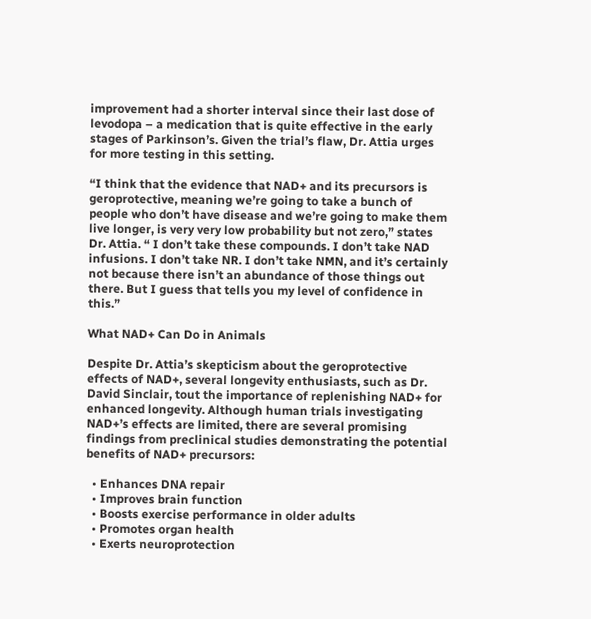improvement had a shorter interval since their last dose of levodopa – a medication that is quite effective in the early stages of Parkinson’s. Given the trial’s flaw, Dr. Attia urges for more testing in this setting.

“I think that the evidence that NAD+ and its precursors is geroprotective, meaning we’re going to take a bunch of people who don’t have disease and we’re going to make them live longer, is very very low probability but not zero,” states Dr. Attia. “ I don’t take these compounds. I don’t take NAD infusions. I don’t take NR. I don’t take NMN, and it’s certainly not because there isn’t an abundance of those things out there. But I guess that tells you my level of confidence in this.”

What NAD+ Can Do in Animals

Despite Dr. Attia’s skepticism about the geroprotective effects of NAD+, several longevity enthusiasts, such as Dr. David Sinclair, tout the importance of replenishing NAD+ for enhanced longevity. Although human trials investigating NAD+’s effects are limited, there are several promising findings from preclinical studies demonstrating the potential benefits of NAD+ precursors:

  • Enhances DNA repair
  • Improves brain function
  • Boosts exercise performance in older adults
  • Promotes organ health
  • Exerts neuroprotection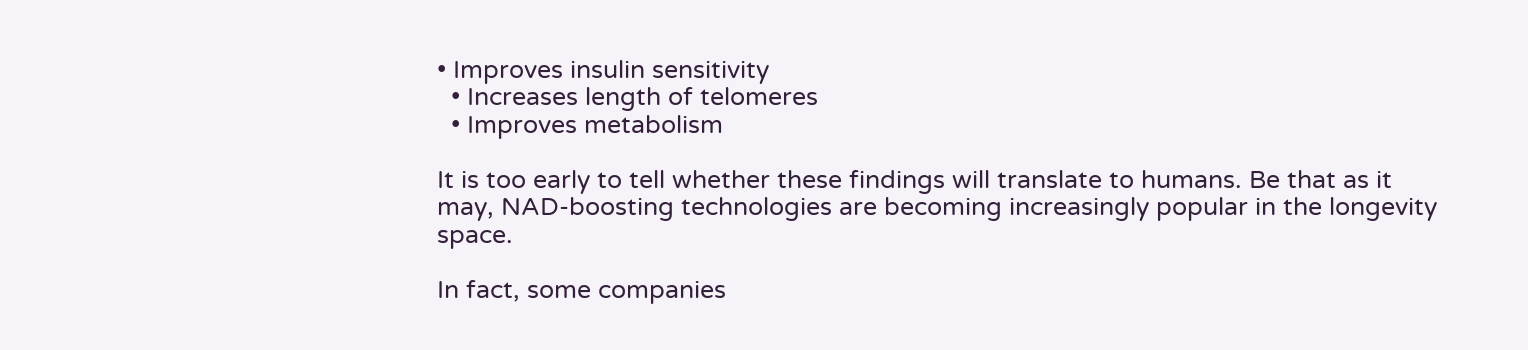• Improves insulin sensitivity
  • Increases length of telomeres
  • Improves metabolism

It is too early to tell whether these findings will translate to humans. Be that as it may, NAD-boosting technologies are becoming increasingly popular in the longevity space.

In fact, some companies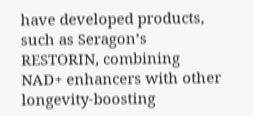have developed products, such as Seragon’s RESTORIN, combining NAD+ enhancers with other longevity-boosting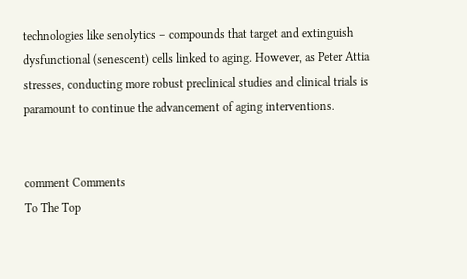technologies like senolytics – compounds that target and extinguish dysfunctional (senescent) cells linked to aging. However, as Peter Attia stresses, conducting more robust preclinical studies and clinical trials is paramount to continue the advancement of aging interventions.


comment Comments
To The Top